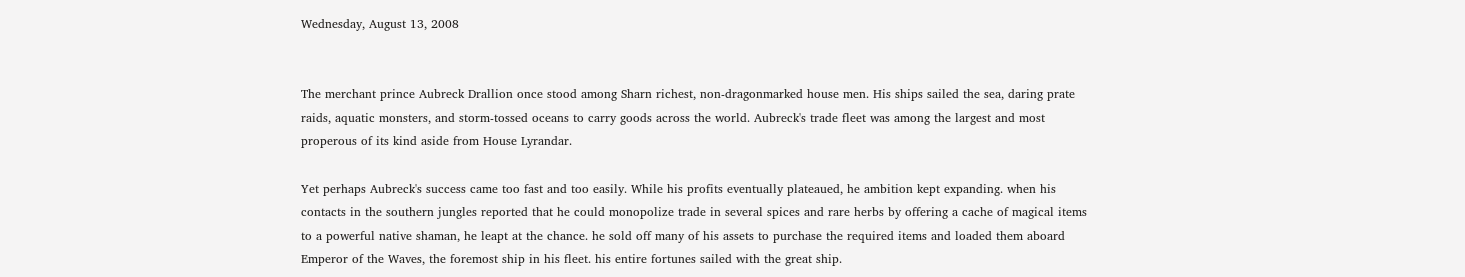Wednesday, August 13, 2008


The merchant prince Aubreck Drallion once stood among Sharn richest, non-dragonmarked house men. His ships sailed the sea, daring prate raids, aquatic monsters, and storm-tossed oceans to carry goods across the world. Aubreck's trade fleet was among the largest and most properous of its kind aside from House Lyrandar.

Yet perhaps Aubreck's success came too fast and too easily. While his profits eventually plateaued, he ambition kept expanding. when his contacts in the southern jungles reported that he could monopolize trade in several spices and rare herbs by offering a cache of magical items to a powerful native shaman, he leapt at the chance. he sold off many of his assets to purchase the required items and loaded them aboard Emperor of the Waves, the foremost ship in his fleet. his entire fortunes sailed with the great ship.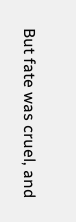But fate was cruel, and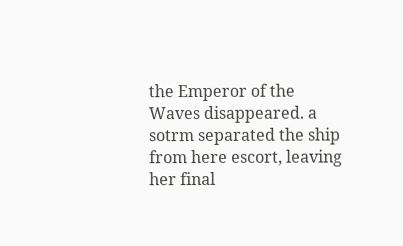the Emperor of the Waves disappeared. a sotrm separated the ship from here escort, leaving her final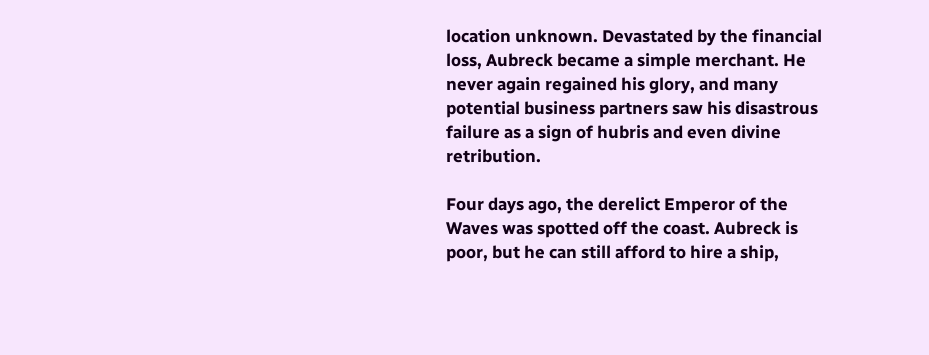location unknown. Devastated by the financial loss, Aubreck became a simple merchant. He never again regained his glory, and many potential business partners saw his disastrous failure as a sign of hubris and even divine retribution.

Four days ago, the derelict Emperor of the Waves was spotted off the coast. Aubreck is poor, but he can still afford to hire a ship,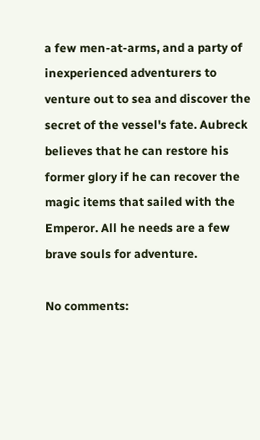a few men-at-arms, and a party of inexperienced adventurers to venture out to sea and discover the secret of the vessel's fate. Aubreck believes that he can restore his former glory if he can recover the magic items that sailed with the Emperor. All he needs are a few brave souls for adventure.

No comments: